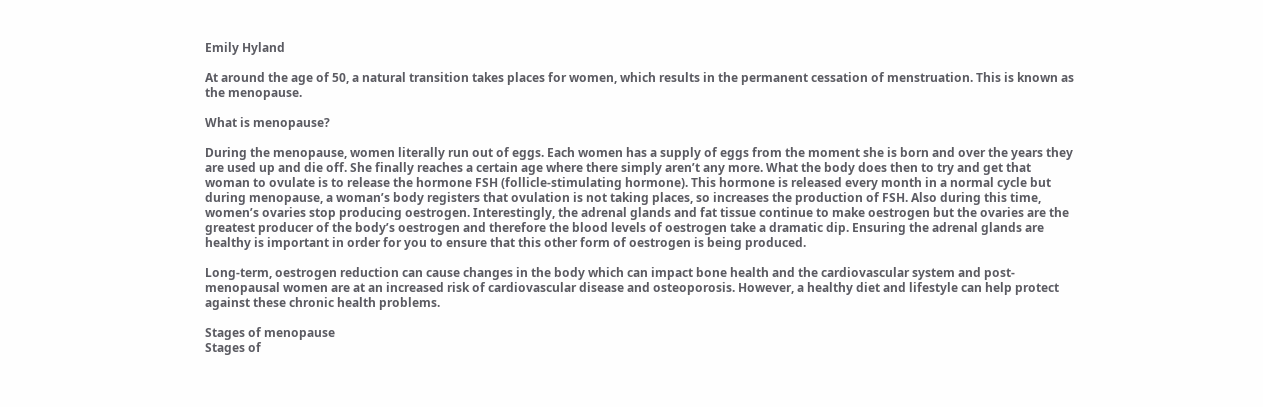Emily Hyland

At around the age of 50, a natural transition takes places for women, which results in the permanent cessation of menstruation. This is known as the menopause.

What is menopause?

During the menopause, women literally run out of eggs. Each women has a supply of eggs from the moment she is born and over the years they are used up and die off. She finally reaches a certain age where there simply aren’t any more. What the body does then to try and get that woman to ovulate is to release the hormone FSH (follicle-stimulating hormone). This hormone is released every month in a normal cycle but during menopause, a woman’s body registers that ovulation is not taking places, so increases the production of FSH. Also during this time, women’s ovaries stop producing oestrogen. Interestingly, the adrenal glands and fat tissue continue to make oestrogen but the ovaries are the greatest producer of the body’s oestrogen and therefore the blood levels of oestrogen take a dramatic dip. Ensuring the adrenal glands are healthy is important in order for you to ensure that this other form of oestrogen is being produced.

Long-term, oestrogen reduction can cause changes in the body which can impact bone health and the cardiovascular system and post-menopausal women are at an increased risk of cardiovascular disease and osteoporosis. However, a healthy diet and lifestyle can help protect against these chronic health problems.

Stages of menopause
Stages of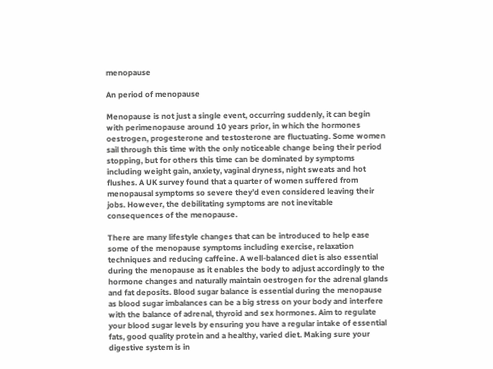menopause

An period of menopause

Menopause is not just a single event, occurring suddenly, it can begin with perimenopause around 10 years prior, in which the hormones oestrogen, progesterone and testosterone are fluctuating. Some women sail through this time with the only noticeable change being their period stopping, but for others this time can be dominated by symptoms including weight gain, anxiety, vaginal dryness, night sweats and hot flushes. A UK survey found that a quarter of women suffered from menopausal symptoms so severe they’d even considered leaving their jobs. However, the debilitating symptoms are not inevitable consequences of the menopause.

There are many lifestyle changes that can be introduced to help ease some of the menopause symptoms including exercise, relaxation techniques and reducing caffeine. A well-balanced diet is also essential during the menopause as it enables the body to adjust accordingly to the hormone changes and naturally maintain oestrogen for the adrenal glands and fat deposits. Blood sugar balance is essential during the menopause as blood sugar imbalances can be a big stress on your body and interfere with the balance of adrenal, thyroid and sex hormones. Aim to regulate your blood sugar levels by ensuring you have a regular intake of essential fats, good quality protein and a healthy, varied diet. Making sure your digestive system is in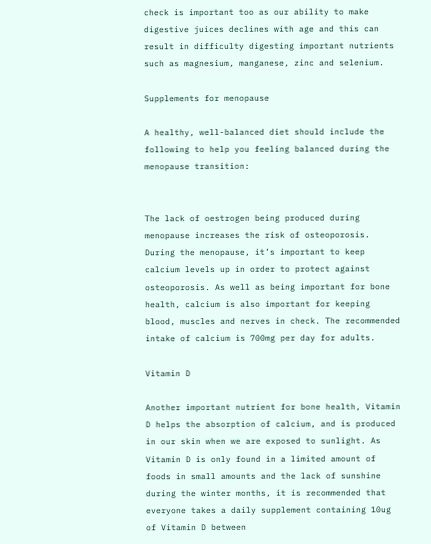check is important too as our ability to make digestive juices declines with age and this can result in difficulty digesting important nutrients such as magnesium, manganese, zinc and selenium.

Supplements for menopause

A healthy, well-balanced diet should include the following to help you feeling balanced during the menopause transition:


The lack of oestrogen being produced during menopause increases the risk of osteoporosis. During the menopause, it’s important to keep calcium levels up in order to protect against osteoporosis. As well as being important for bone health, calcium is also important for keeping blood, muscles and nerves in check. The recommended intake of calcium is 700mg per day for adults.

Vitamin D

Another important nutrient for bone health, Vitamin D helps the absorption of calcium, and is produced in our skin when we are exposed to sunlight. As Vitamin D is only found in a limited amount of foods in small amounts and the lack of sunshine during the winter months, it is recommended that everyone takes a daily supplement containing 10ug of Vitamin D between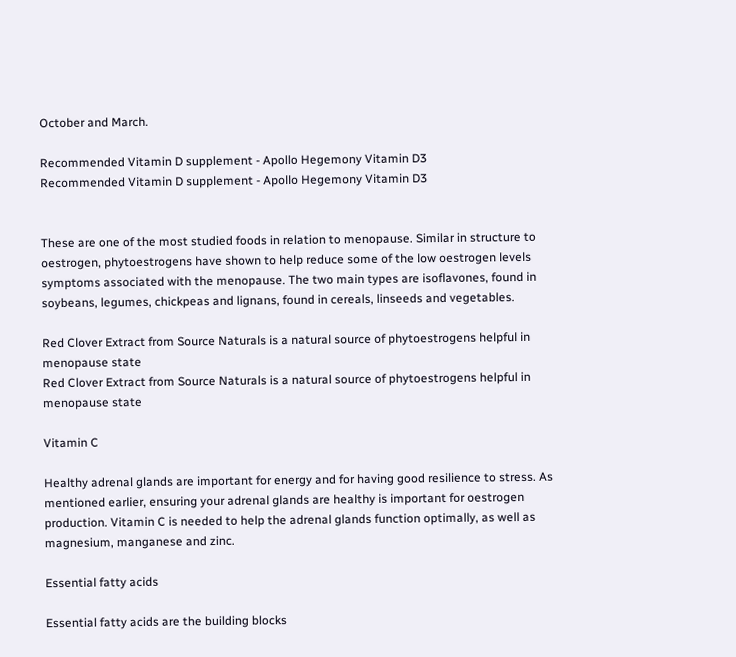October and March.

Recommended Vitamin D supplement - Apollo Hegemony Vitamin D3
Recommended Vitamin D supplement - Apollo Hegemony Vitamin D3


These are one of the most studied foods in relation to menopause. Similar in structure to oestrogen, phytoestrogens have shown to help reduce some of the low oestrogen levels symptoms associated with the menopause. The two main types are isoflavones, found in soybeans, legumes, chickpeas and lignans, found in cereals, linseeds and vegetables.

Red Clover Extract from Source Naturals is a natural source of phytoestrogens helpful in menopause state
Red Clover Extract from Source Naturals is a natural source of phytoestrogens helpful in menopause state

Vitamin C

Healthy adrenal glands are important for energy and for having good resilience to stress. As mentioned earlier, ensuring your adrenal glands are healthy is important for oestrogen production. Vitamin C is needed to help the adrenal glands function optimally, as well as magnesium, manganese and zinc.

Essential fatty acids

Essential fatty acids are the building blocks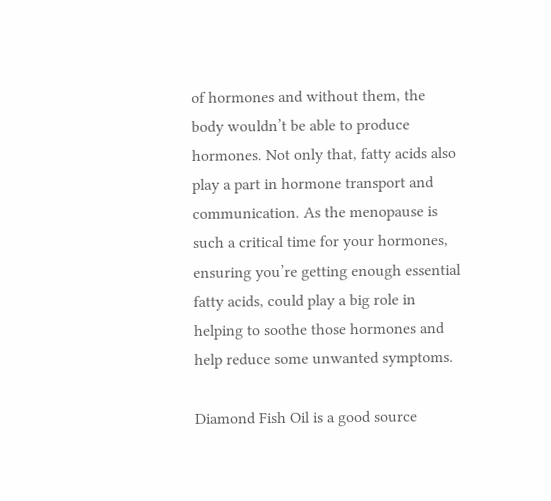of hormones and without them, the body wouldn’t be able to produce hormones. Not only that, fatty acids also play a part in hormone transport and communication. As the menopause is such a critical time for your hormones, ensuring you’re getting enough essential fatty acids, could play a big role in helping to soothe those hormones and help reduce some unwanted symptoms.

Diamond Fish Oil is a good source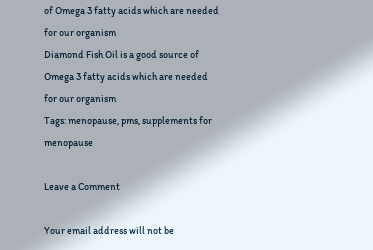of Omega 3 fatty acids which are needed for our organism
Diamond Fish Oil is a good source of Omega 3 fatty acids which are needed for our organism
Tags: menopause, pms, supplements for menopause

Leave a Comment

Your email address will not be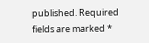published. Required fields are marked *